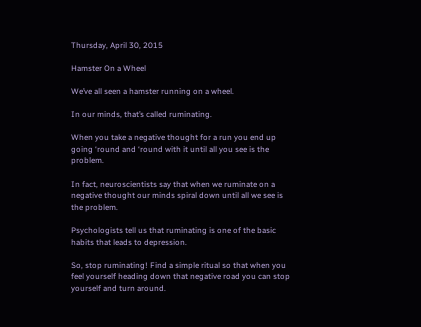Thursday, April 30, 2015

Hamster On a Wheel

We’ve all seen a hamster running on a wheel.

In our minds, that’s called ruminating.

When you take a negative thought for a run you end up going ‘round and ‘round with it until all you see is the problem.

In fact, neuroscientists say that when we ruminate on a negative thought our minds spiral down until all we see is the problem.

Psychologists tell us that ruminating is one of the basic habits that leads to depression.

So, stop ruminating! Find a simple ritual so that when you feel yourself heading down that negative road you can stop yourself and turn around.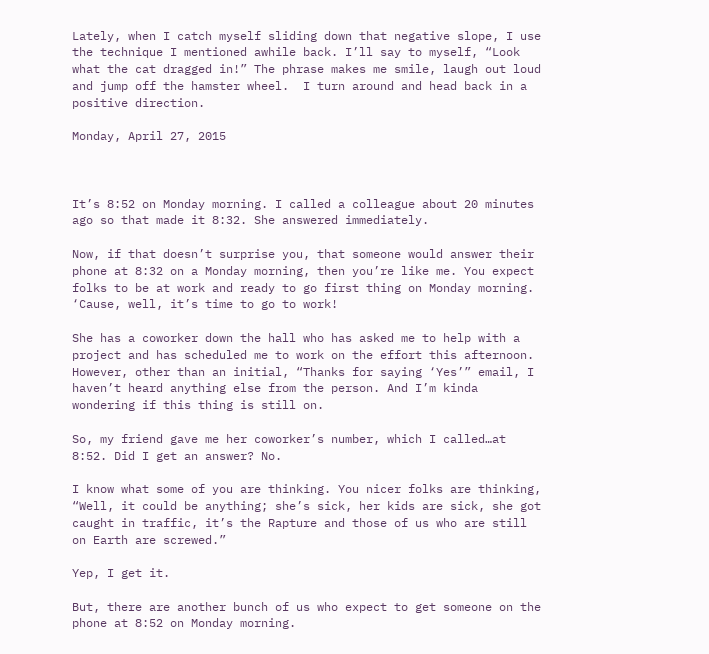Lately, when I catch myself sliding down that negative slope, I use the technique I mentioned awhile back. I’ll say to myself, “Look what the cat dragged in!” The phrase makes me smile, laugh out loud and jump off the hamster wheel.  I turn around and head back in a positive direction.

Monday, April 27, 2015



It’s 8:52 on Monday morning. I called a colleague about 20 minutes ago so that made it 8:32. She answered immediately.

Now, if that doesn’t surprise you, that someone would answer their phone at 8:32 on a Monday morning, then you’re like me. You expect folks to be at work and ready to go first thing on Monday morning. ‘Cause, well, it’s time to go to work!

She has a coworker down the hall who has asked me to help with a project and has scheduled me to work on the effort this afternoon. However, other than an initial, “Thanks for saying ‘Yes’” email, I haven’t heard anything else from the person. And I’m kinda wondering if this thing is still on.

So, my friend gave me her coworker’s number, which I called…at 8:52. Did I get an answer? No.

I know what some of you are thinking. You nicer folks are thinking, “Well, it could be anything; she’s sick, her kids are sick, she got caught in traffic, it’s the Rapture and those of us who are still on Earth are screwed.”

Yep, I get it.

But, there are another bunch of us who expect to get someone on the phone at 8:52 on Monday morning.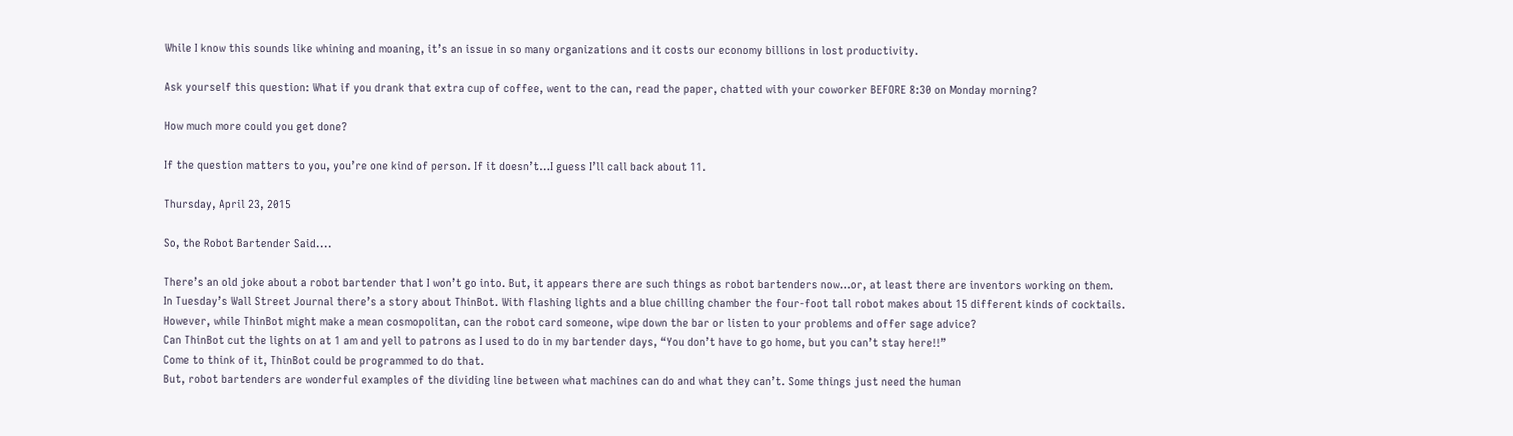While I know this sounds like whining and moaning, it’s an issue in so many organizations and it costs our economy billions in lost productivity.

Ask yourself this question: What if you drank that extra cup of coffee, went to the can, read the paper, chatted with your coworker BEFORE 8:30 on Monday morning?

How much more could you get done?

If the question matters to you, you’re one kind of person. If it doesn’t…I guess I’ll call back about 11.

Thursday, April 23, 2015

So, the Robot Bartender Said....

There’s an old joke about a robot bartender that I won’t go into. But, it appears there are such things as robot bartenders now…or, at least there are inventors working on them.
In Tuesday’s Wall Street Journal there’s a story about ThinBot. With flashing lights and a blue chilling chamber the four-foot tall robot makes about 15 different kinds of cocktails.
However, while ThinBot might make a mean cosmopolitan, can the robot card someone, wipe down the bar or listen to your problems and offer sage advice?
Can ThinBot cut the lights on at 1 am and yell to patrons as I used to do in my bartender days, “You don’t have to go home, but you can’t stay here!!”
Come to think of it, ThinBot could be programmed to do that.
But, robot bartenders are wonderful examples of the dividing line between what machines can do and what they can’t. Some things just need the human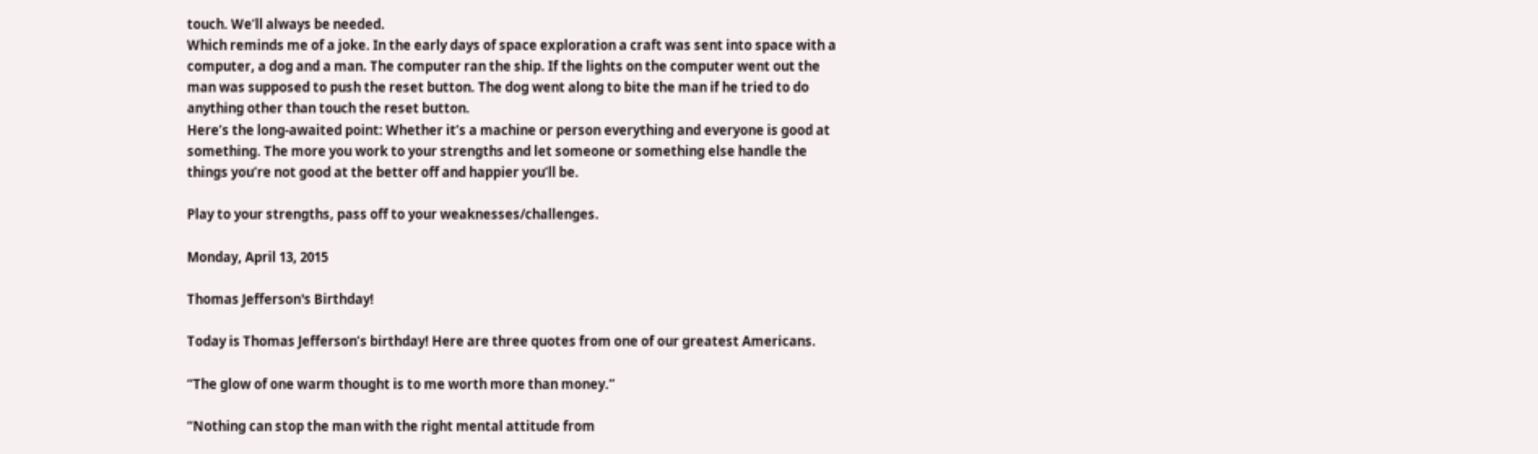touch. We’ll always be needed.
Which reminds me of a joke. In the early days of space exploration a craft was sent into space with a computer, a dog and a man. The computer ran the ship. If the lights on the computer went out the man was supposed to push the reset button. The dog went along to bite the man if he tried to do anything other than touch the reset button.
Here’s the long-awaited point: Whether it’s a machine or person everything and everyone is good at something. The more you work to your strengths and let someone or something else handle the things you’re not good at the better off and happier you’ll be.

Play to your strengths, pass off to your weaknesses/challenges.

Monday, April 13, 2015

Thomas Jefferson's Birthday!

Today is Thomas Jefferson’s birthday! Here are three quotes from one of our greatest Americans.

“The glow of one warm thought is to me worth more than money.”

“Nothing can stop the man with the right mental attitude from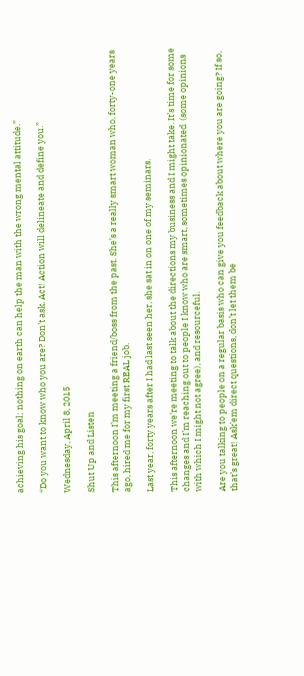achieving his goal; nothing on earth can help the man with the wrong mental attitude.”

“Do you want to know who you are? Don’t ask. Act! Action will delineate and define you.”

Wednesday, April 8, 2015

Shut Up and Listen

This afternoon I’m meeting a friend/boss from the past. She’s a really smart woman who, forty-one years ago, hired me for my first REAL job.

Last year, forty years after I had last seen her, she sat in on one of my seminars.

This afternoon we’re meeting to talk about the directions my business and I might take. It’s time for some changes and I’m reaching out to people I know who are smart, sometimes opinionated  (some opinions with which I might not agree), and resourceful.

Are you talking to people on a regular basis who can give you feedback about where you are going? If so, that’s great! Ask’em direct questions, don’t let them be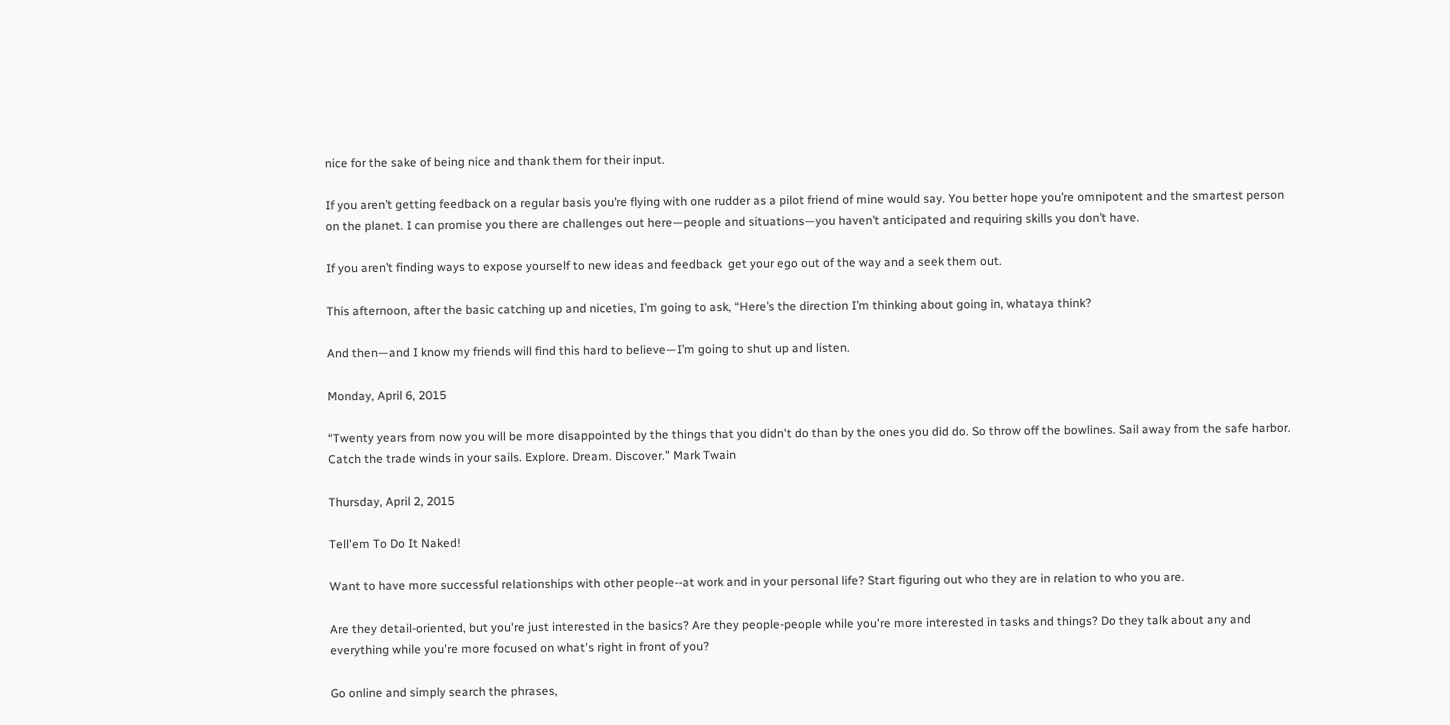nice for the sake of being nice and thank them for their input.

If you aren’t getting feedback on a regular basis you’re flying with one rudder as a pilot friend of mine would say. You better hope you’re omnipotent and the smartest person on the planet. I can promise you there are challenges out here—people and situations—you haven’t anticipated and requiring skills you don’t have.

If you aren’t finding ways to expose yourself to new ideas and feedback  get your ego out of the way and a seek them out.

This afternoon, after the basic catching up and niceties, I’m going to ask, “Here’s the direction I’m thinking about going in, whataya think?

And then—and I know my friends will find this hard to believe—I’m going to shut up and listen.

Monday, April 6, 2015

“Twenty years from now you will be more disappointed by the things that you didn't do than by the ones you did do. So throw off the bowlines. Sail away from the safe harbor. Catch the trade winds in your sails. Explore. Dream. Discover.” Mark Twain

Thursday, April 2, 2015

Tell'em To Do It Naked!

Want to have more successful relationships with other people--at work and in your personal life? Start figuring out who they are in relation to who you are.

Are they detail-oriented, but you're just interested in the basics? Are they people-people while you're more interested in tasks and things? Do they talk about any and everything while you're more focused on what's right in front of you?

Go online and simply search the phrases,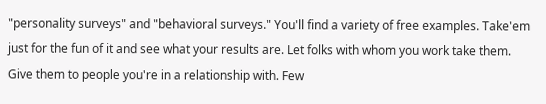"personality surveys" and "behavioral surveys." You'll find a variety of free examples. Take'em just for the fun of it and see what your results are. Let folks with whom you work take them. Give them to people you're in a relationship with. Few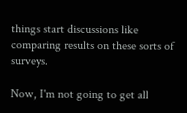things start discussions like comparing results on these sorts of surveys.

Now, I'm not going to get all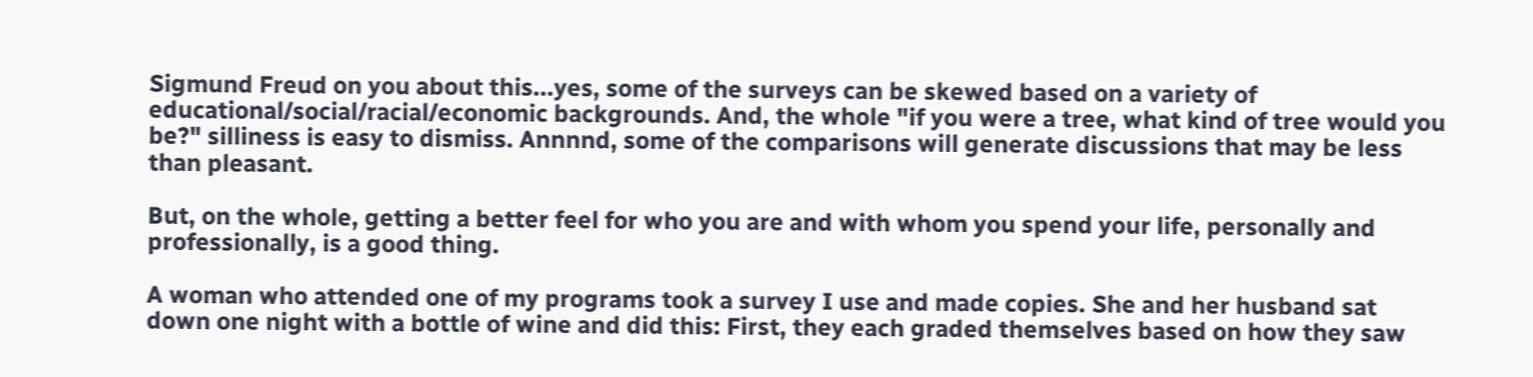Sigmund Freud on you about this...yes, some of the surveys can be skewed based on a variety of educational/social/racial/economic backgrounds. And, the whole "if you were a tree, what kind of tree would you be?" silliness is easy to dismiss. Annnnd, some of the comparisons will generate discussions that may be less than pleasant.

But, on the whole, getting a better feel for who you are and with whom you spend your life, personally and professionally, is a good thing.

A woman who attended one of my programs took a survey I use and made copies. She and her husband sat down one night with a bottle of wine and did this: First, they each graded themselves based on how they saw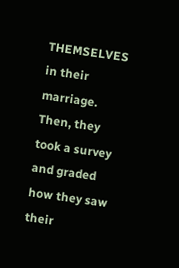THEMSELVES in their marriage. Then, they took a survey and graded how they saw their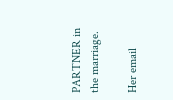PARTNER in the marriage.

Her email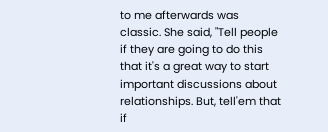to me afterwards was classic. She said, "Tell people if they are going to do this that it's a great way to start important discussions about relationships. But, tell'em that if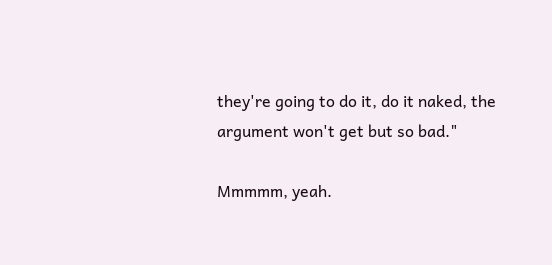they're going to do it, do it naked, the argument won't get but so bad."

Mmmmm, yeah.